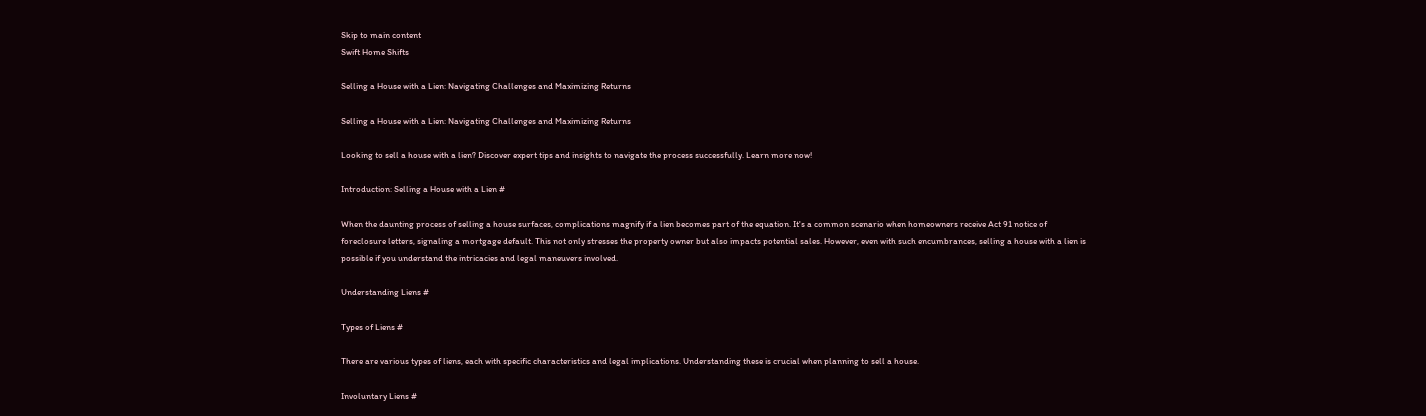Skip to main content
Swift Home Shifts

Selling a House with a Lien: Navigating Challenges and Maximizing Returns

Selling a House with a Lien: Navigating Challenges and Maximizing Returns

Looking to sell a house with a lien? Discover expert tips and insights to navigate the process successfully. Learn more now!

Introduction: Selling a House with a Lien #

When the daunting process of selling a house surfaces, complications magnify if a lien becomes part of the equation. It's a common scenario when homeowners receive Act 91 notice of foreclosure letters, signaling a mortgage default. This not only stresses the property owner but also impacts potential sales. However, even with such encumbrances, selling a house with a lien is possible if you understand the intricacies and legal maneuvers involved.

Understanding Liens #

Types of Liens #

There are various types of liens, each with specific characteristics and legal implications. Understanding these is crucial when planning to sell a house.

Involuntary Liens #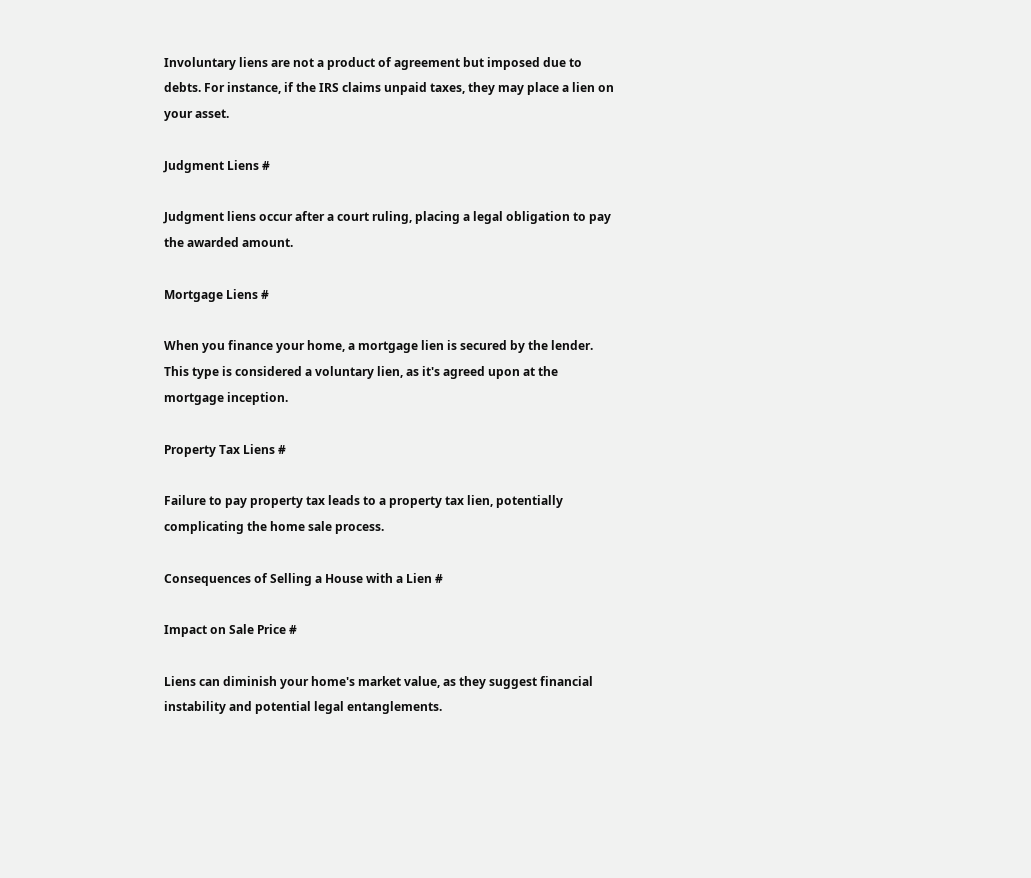Involuntary liens are not a product of agreement but imposed due to debts. For instance, if the IRS claims unpaid taxes, they may place a lien on your asset.

Judgment Liens #

Judgment liens occur after a court ruling, placing a legal obligation to pay the awarded amount.

Mortgage Liens #

When you finance your home, a mortgage lien is secured by the lender. This type is considered a voluntary lien, as it's agreed upon at the mortgage inception.

Property Tax Liens #

Failure to pay property tax leads to a property tax lien, potentially complicating the home sale process.

Consequences of Selling a House with a Lien #

Impact on Sale Price #

Liens can diminish your home's market value, as they suggest financial instability and potential legal entanglements.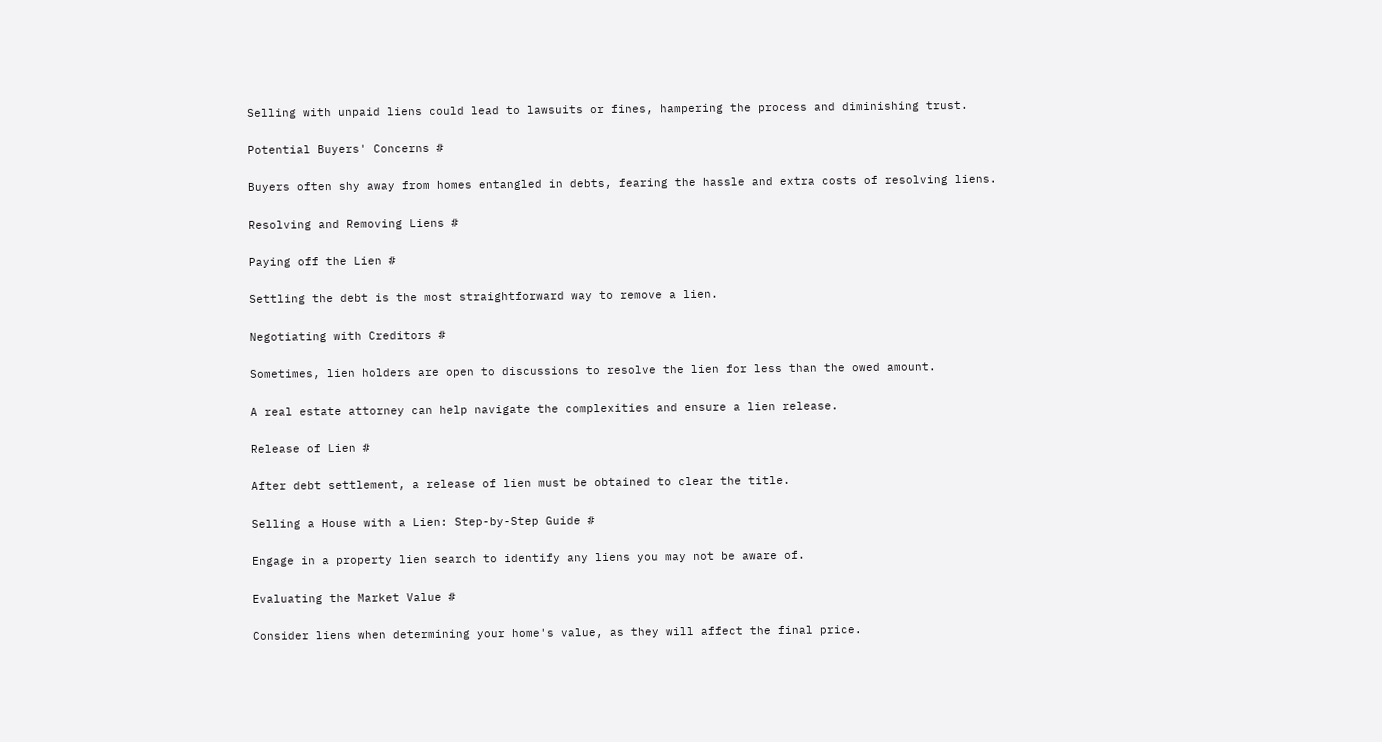Selling with unpaid liens could lead to lawsuits or fines, hampering the process and diminishing trust.

Potential Buyers' Concerns #

Buyers often shy away from homes entangled in debts, fearing the hassle and extra costs of resolving liens.

Resolving and Removing Liens #

Paying off the Lien #

Settling the debt is the most straightforward way to remove a lien.

Negotiating with Creditors #

Sometimes, lien holders are open to discussions to resolve the lien for less than the owed amount.

A real estate attorney can help navigate the complexities and ensure a lien release.

Release of Lien #

After debt settlement, a release of lien must be obtained to clear the title.

Selling a House with a Lien: Step-by-Step Guide #

Engage in a property lien search to identify any liens you may not be aware of.

Evaluating the Market Value #

Consider liens when determining your home's value, as they will affect the final price.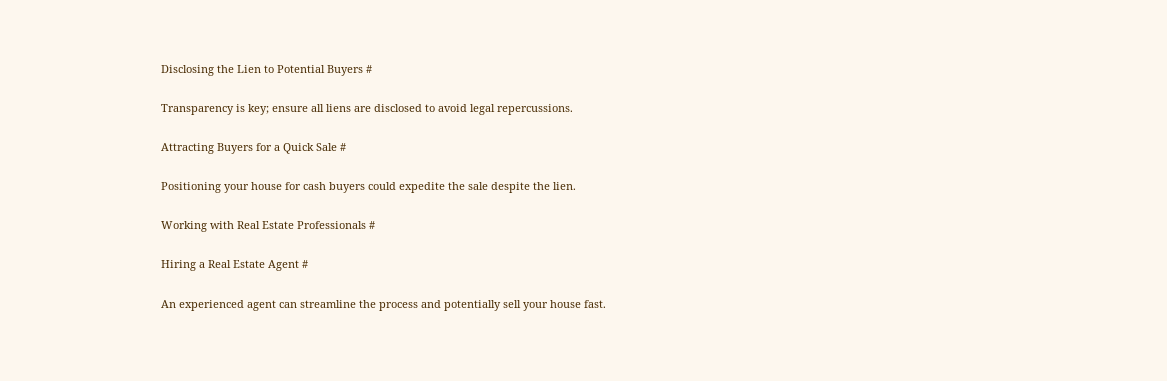Disclosing the Lien to Potential Buyers #

Transparency is key; ensure all liens are disclosed to avoid legal repercussions.

Attracting Buyers for a Quick Sale #

Positioning your house for cash buyers could expedite the sale despite the lien.

Working with Real Estate Professionals #

Hiring a Real Estate Agent #

An experienced agent can streamline the process and potentially sell your house fast.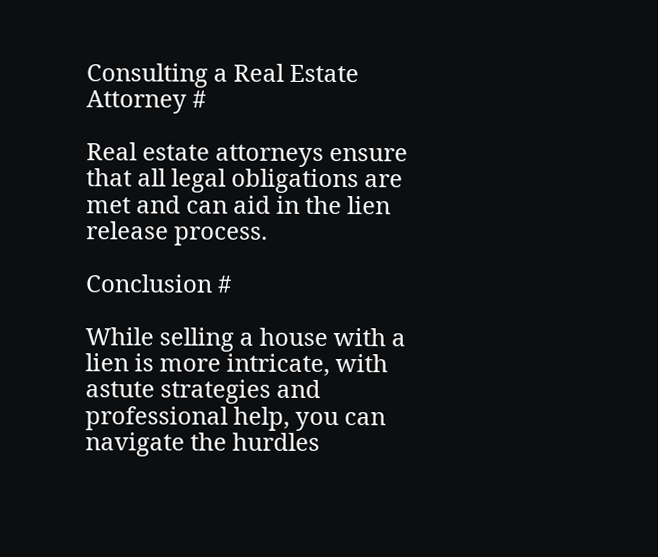Consulting a Real Estate Attorney #

Real estate attorneys ensure that all legal obligations are met and can aid in the lien release process.

Conclusion #

While selling a house with a lien is more intricate, with astute strategies and professional help, you can navigate the hurdles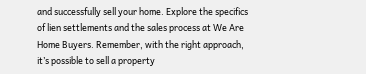and successfully sell your home. Explore the specifics of lien settlements and the sales process at We Are Home Buyers. Remember, with the right approach, it’s possible to sell a property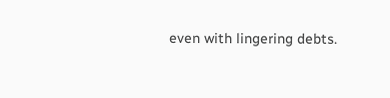even with lingering debts.